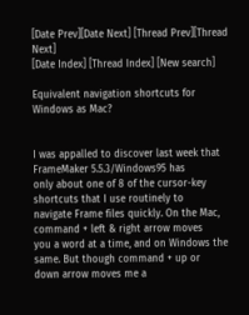[Date Prev][Date Next] [Thread Prev][Thread Next]
[Date Index] [Thread Index] [New search]

Equivalent navigation shortcuts for Windows as Mac?


I was appalled to discover last week that FrameMaker 5.5.3/Windows95 has
only about one of 8 of the cursor-key shortcuts that I use routinely to
navigate Frame files quickly. On the Mac, command + left & right arrow moves
you a word at a time, and on Windows the same. But though command + up or
down arrow moves me a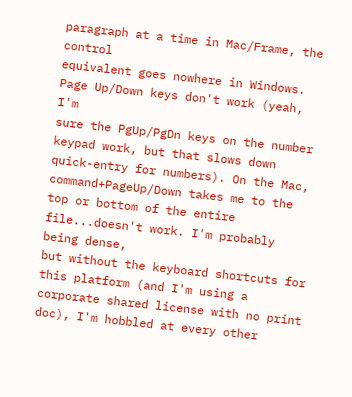paragraph at a time in Mac/Frame, the control
equivalent goes nowhere in Windows. Page Up/Down keys don't work (yeah, I'm
sure the PgUp/PgDn keys on the number keypad work, but that slows down
quick-entry for numbers). On the Mac, command+PageUp/Down takes me to the
top or bottom of the entire file...doesn't work. I'm probably being dense,
but without the keyboard shortcuts for this platform (and I'm using a
corporate shared license with no print doc), I'm hobbled at every other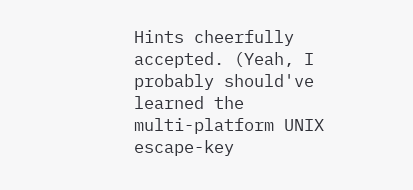Hints cheerfully accepted. (Yeah, I probably should've learned the
multi-platform UNIX escape-key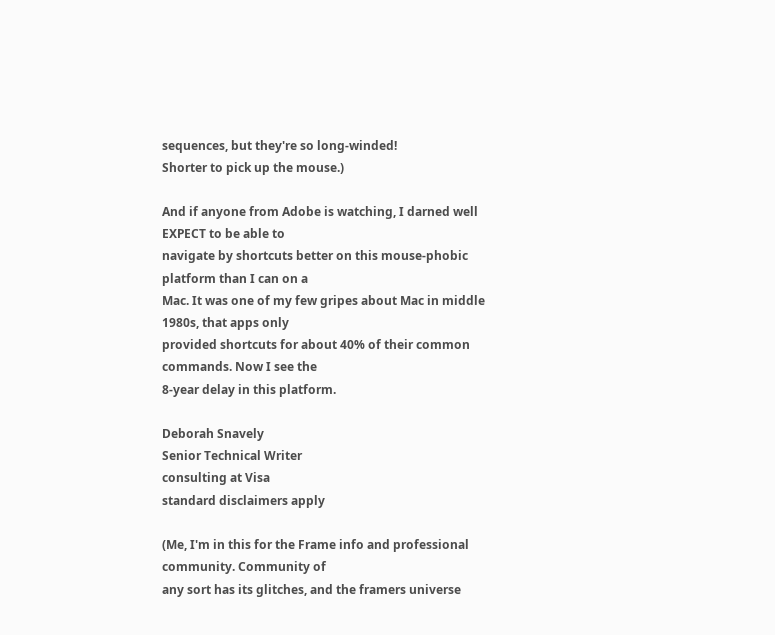sequences, but they're so long-winded!
Shorter to pick up the mouse.)

And if anyone from Adobe is watching, I darned well EXPECT to be able to
navigate by shortcuts better on this mouse-phobic platform than I can on a
Mac. It was one of my few gripes about Mac in middle 1980s, that apps only
provided shortcuts for about 40% of their common commands. Now I see the
8-year delay in this platform.

Deborah Snavely
Senior Technical Writer
consulting at Visa
standard disclaimers apply

(Me, I'm in this for the Frame info and professional community. Community of
any sort has its glitches, and the framers universe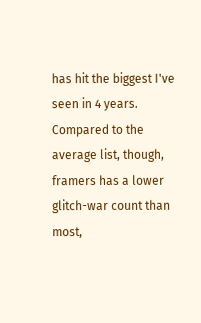has hit the biggest I've
seen in 4 years. Compared to the average list, though, framers has a lower
glitch-war count than most,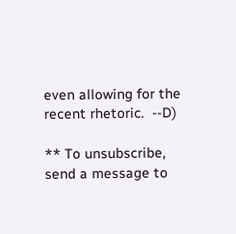even allowing for the recent rhetoric.  --D)

** To unsubscribe, send a message to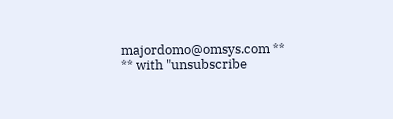majordomo@omsys.com **
** with "unsubscribe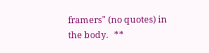framers" (no quotes) in the body.   **